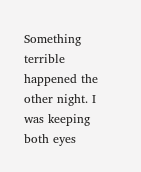Something terrible happened the other night. I was keeping both eyes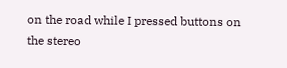on the road while I pressed buttons on the stereo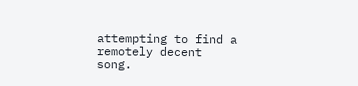attempting to find a remotely decent song.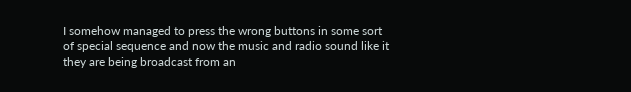I somehow managed to press the wrong buttons in some sort of special sequence and now the music and radio sound like it they are being broadcast from an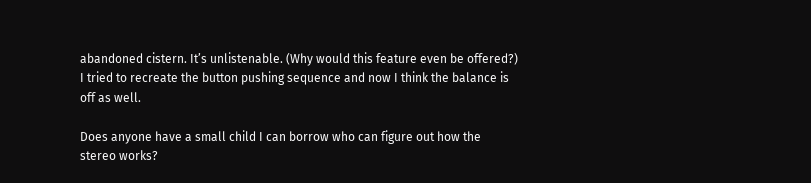abandoned cistern. It’s unlistenable. (Why would this feature even be offered?) I tried to recreate the button pushing sequence and now I think the balance is off as well.

Does anyone have a small child I can borrow who can figure out how the stereo works?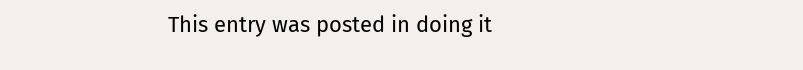This entry was posted in doing it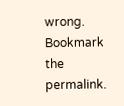wrong. Bookmark the permalink.